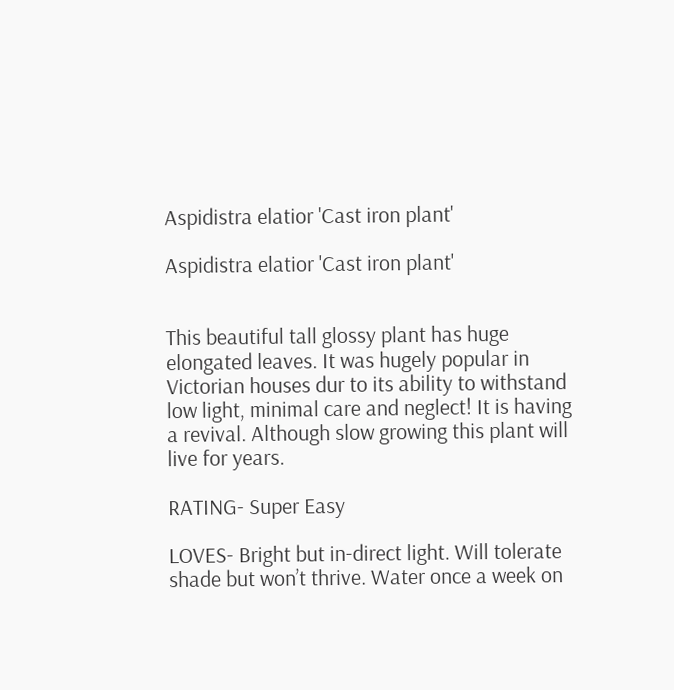Aspidistra elatior 'Cast iron plant'

Aspidistra elatior 'Cast iron plant'


This beautiful tall glossy plant has huge elongated leaves. It was hugely popular in Victorian houses dur to its ability to withstand low light, minimal care and neglect! It is having a revival. Although slow growing this plant will live for years.

RATING- Super Easy

LOVES- Bright but in-direct light. Will tolerate shade but won’t thrive. Water once a week on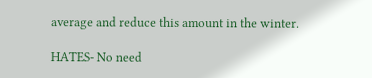average and reduce this amount in the winter.

HATES- No need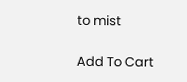to mist

Add To Cart